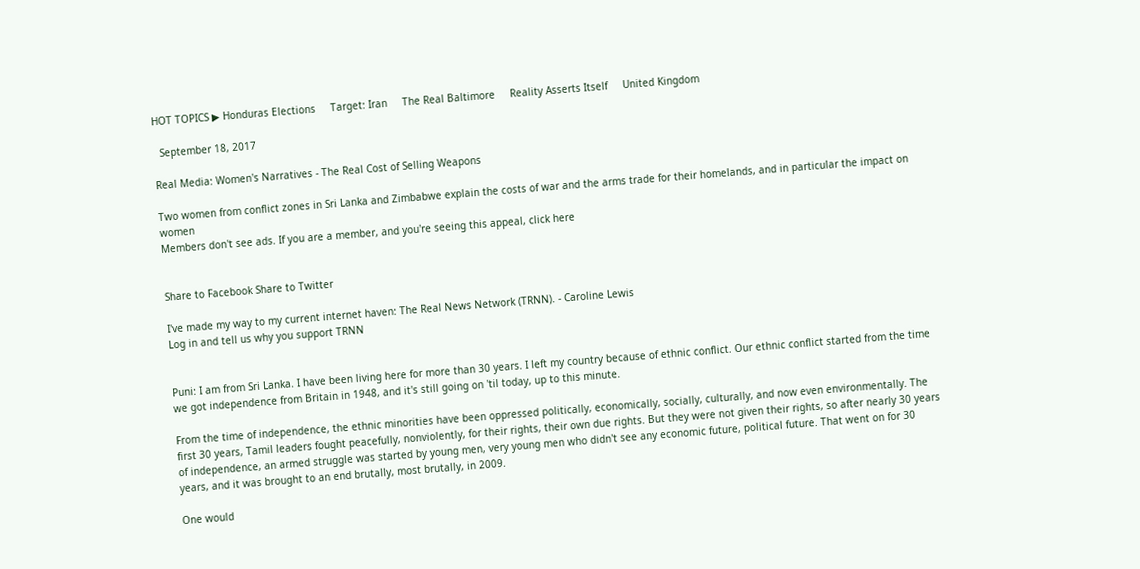HOT TOPICS ▶ Honduras Elections     Target: Iran     The Real Baltimore     Reality Asserts Itself     United Kingdom

  September 18, 2017

Real Media: Women's Narratives - The Real Cost of Selling Weapons

Two women from conflict zones in Sri Lanka and Zimbabwe explain the costs of war and the arms trade for their homelands, and in particular the impact on women
Members don't see ads. If you are a member, and you're seeing this appeal, click here


Share to Facebook Share to Twitter

I've made my way to my current internet haven: The Real News Network (TRNN). - Caroline Lewis
Log in and tell us why you support TRNN


Puni: I am from Sri Lanka. I have been living here for more than 30 years. I left my country because of ethnic conflict. Our ethnic conflict started from the time we got independence from Britain in 1948, and it's still going on 'til today, up to this minute.

From the time of independence, the ethnic minorities have been oppressed politically, economically, socially, culturally, and now even environmentally. The first 30 years, Tamil leaders fought peacefully, nonviolently, for their rights, their own due rights. But they were not given their rights, so after nearly 30 years of independence, an armed struggle was started by young men, very young men who didn't see any economic future, political future. That went on for 30 years, and it was brought to an end brutally, most brutally, in 2009.

One would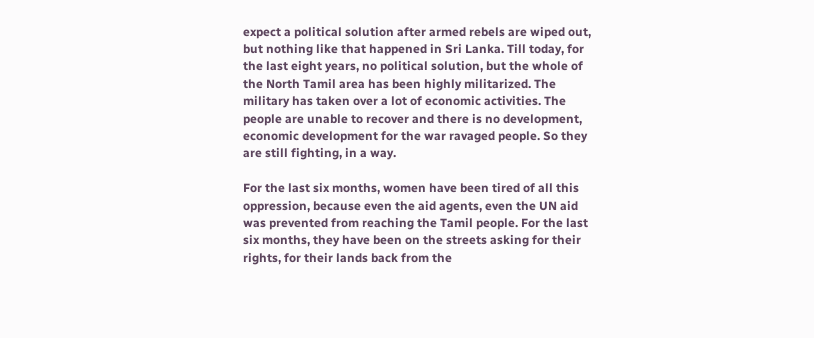expect a political solution after armed rebels are wiped out, but nothing like that happened in Sri Lanka. Till today, for the last eight years, no political solution, but the whole of the North Tamil area has been highly militarized. The military has taken over a lot of economic activities. The people are unable to recover and there is no development, economic development for the war ravaged people. So they are still fighting, in a way.

For the last six months, women have been tired of all this oppression, because even the aid agents, even the UN aid was prevented from reaching the Tamil people. For the last six months, they have been on the streets asking for their rights, for their lands back from the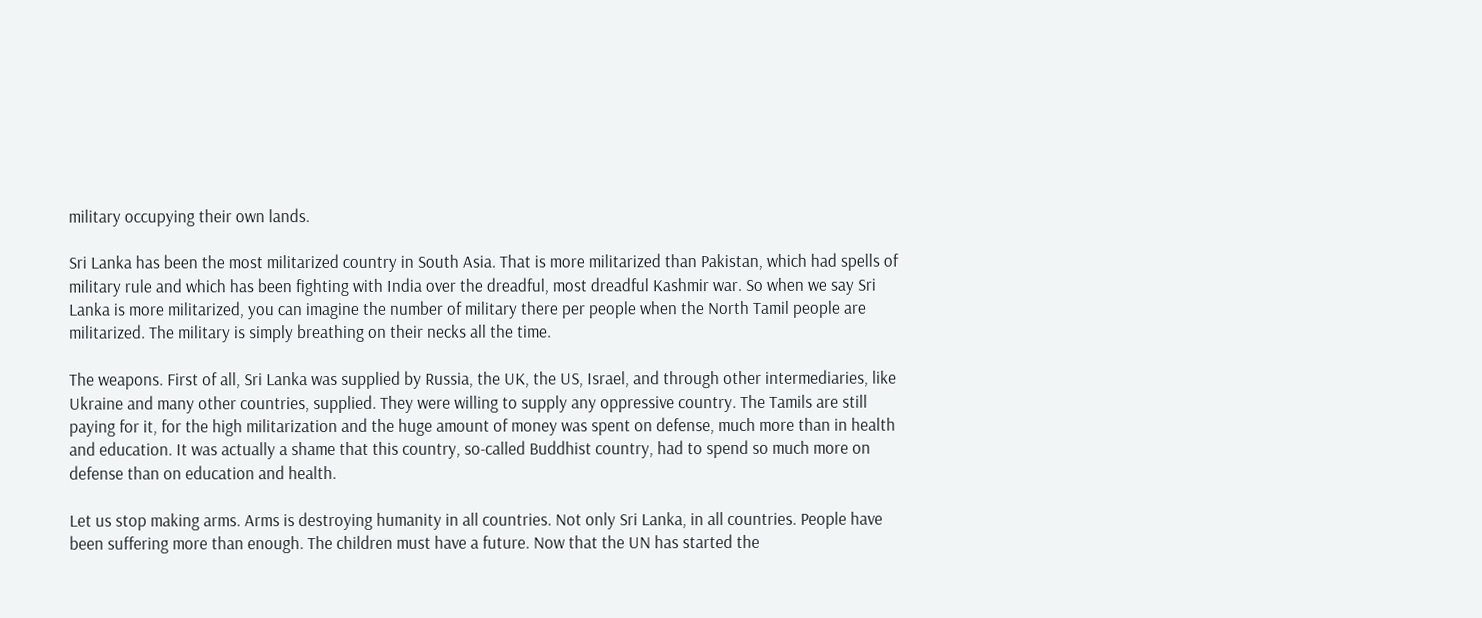military occupying their own lands.

Sri Lanka has been the most militarized country in South Asia. That is more militarized than Pakistan, which had spells of military rule and which has been fighting with India over the dreadful, most dreadful Kashmir war. So when we say Sri Lanka is more militarized, you can imagine the number of military there per people when the North Tamil people are militarized. The military is simply breathing on their necks all the time.

The weapons. First of all, Sri Lanka was supplied by Russia, the UK, the US, Israel, and through other intermediaries, like Ukraine and many other countries, supplied. They were willing to supply any oppressive country. The Tamils are still paying for it, for the high militarization and the huge amount of money was spent on defense, much more than in health and education. It was actually a shame that this country, so-called Buddhist country, had to spend so much more on defense than on education and health.

Let us stop making arms. Arms is destroying humanity in all countries. Not only Sri Lanka, in all countries. People have been suffering more than enough. The children must have a future. Now that the UN has started the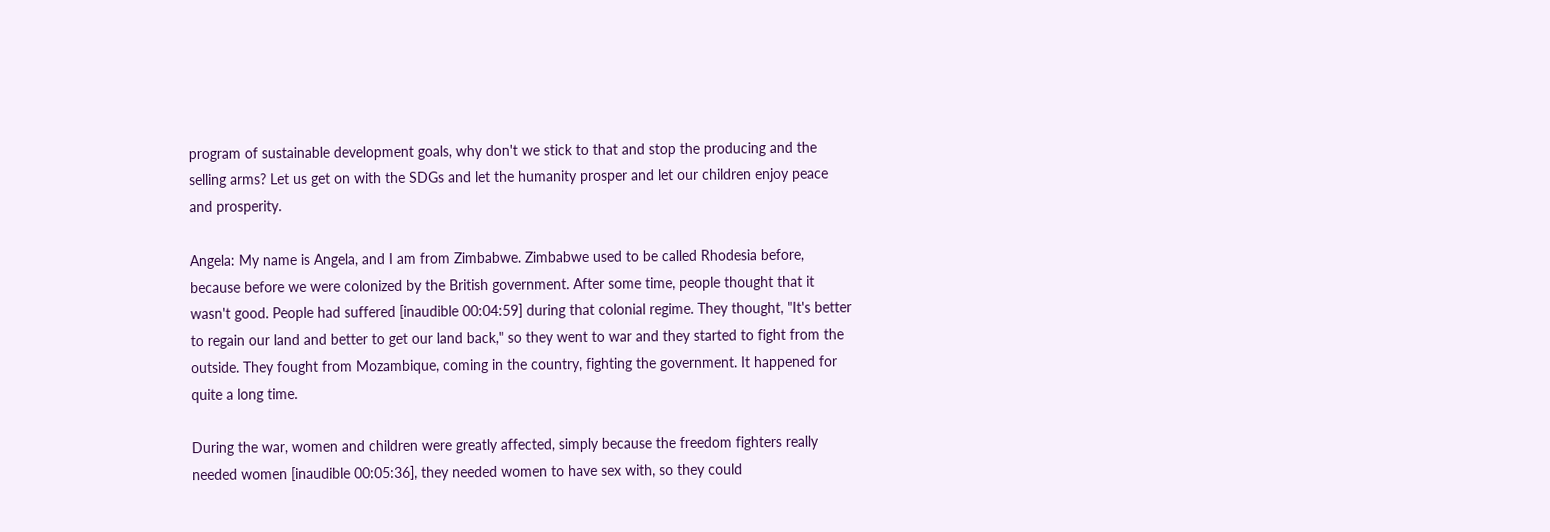program of sustainable development goals, why don't we stick to that and stop the producing and the selling arms? Let us get on with the SDGs and let the humanity prosper and let our children enjoy peace and prosperity.

Angela: My name is Angela, and I am from Zimbabwe. Zimbabwe used to be called Rhodesia before, because before we were colonized by the British government. After some time, people thought that it wasn't good. People had suffered [inaudible 00:04:59] during that colonial regime. They thought, "It's better to regain our land and better to get our land back," so they went to war and they started to fight from the outside. They fought from Mozambique, coming in the country, fighting the government. It happened for quite a long time.

During the war, women and children were greatly affected, simply because the freedom fighters really needed women [inaudible 00:05:36], they needed women to have sex with, so they could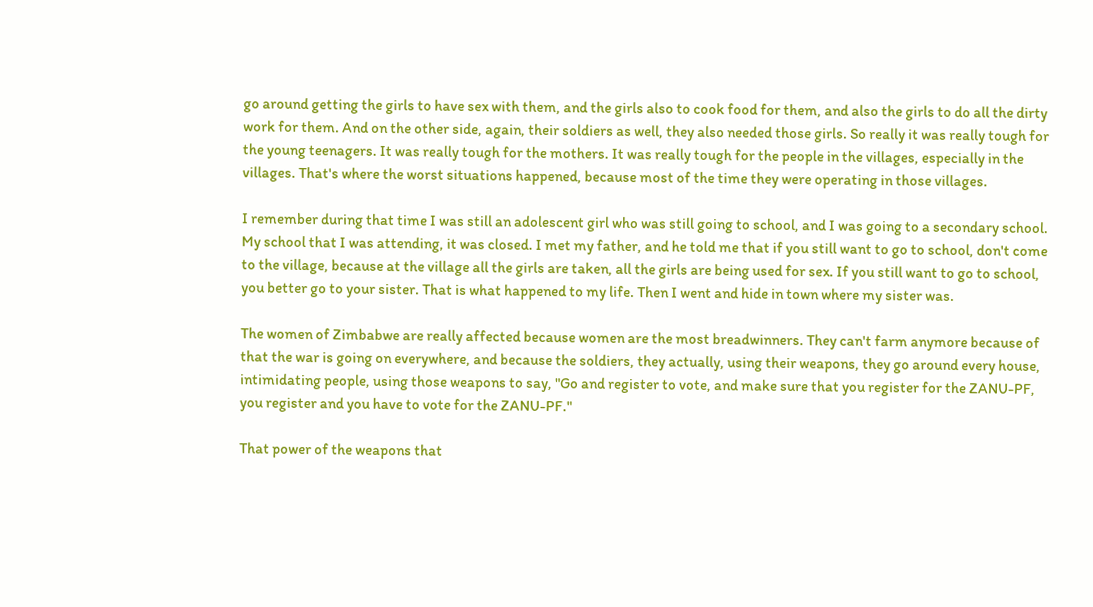go around getting the girls to have sex with them, and the girls also to cook food for them, and also the girls to do all the dirty work for them. And on the other side, again, their soldiers as well, they also needed those girls. So really it was really tough for the young teenagers. It was really tough for the mothers. It was really tough for the people in the villages, especially in the villages. That's where the worst situations happened, because most of the time they were operating in those villages.

I remember during that time I was still an adolescent girl who was still going to school, and I was going to a secondary school. My school that I was attending, it was closed. I met my father, and he told me that if you still want to go to school, don't come to the village, because at the village all the girls are taken, all the girls are being used for sex. If you still want to go to school, you better go to your sister. That is what happened to my life. Then I went and hide in town where my sister was.

The women of Zimbabwe are really affected because women are the most breadwinners. They can't farm anymore because of that the war is going on everywhere, and because the soldiers, they actually, using their weapons, they go around every house, intimidating people, using those weapons to say, "Go and register to vote, and make sure that you register for the ZANU-PF, you register and you have to vote for the ZANU-PF."

That power of the weapons that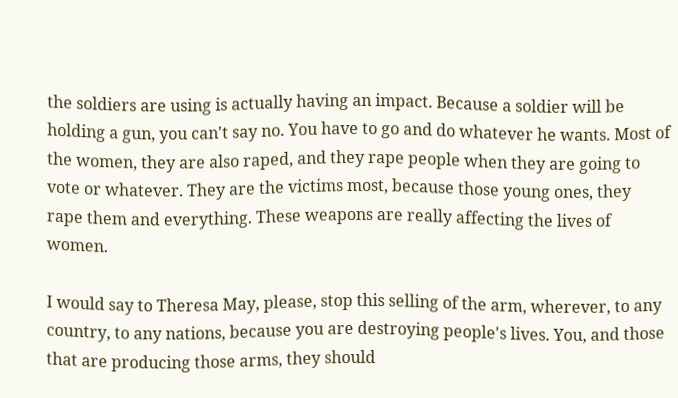the soldiers are using is actually having an impact. Because a soldier will be holding a gun, you can't say no. You have to go and do whatever he wants. Most of the women, they are also raped, and they rape people when they are going to vote or whatever. They are the victims most, because those young ones, they rape them and everything. These weapons are really affecting the lives of women.

I would say to Theresa May, please, stop this selling of the arm, wherever, to any country, to any nations, because you are destroying people's lives. You, and those that are producing those arms, they should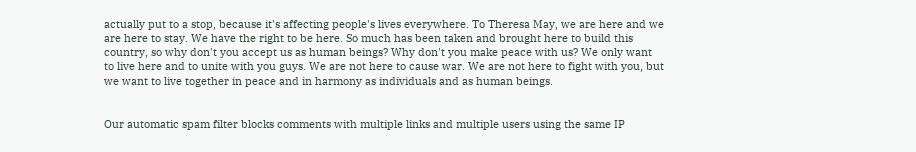actually put to a stop, because it's affecting people's lives everywhere. To Theresa May, we are here and we are here to stay. We have the right to be here. So much has been taken and brought here to build this country, so why don't you accept us as human beings? Why don't you make peace with us? We only want to live here and to unite with you guys. We are not here to cause war. We are not here to fight with you, but we want to live together in peace and in harmony as individuals and as human beings.


Our automatic spam filter blocks comments with multiple links and multiple users using the same IP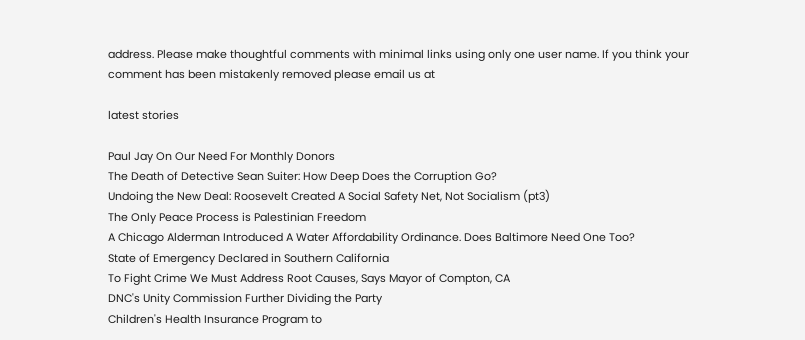address. Please make thoughtful comments with minimal links using only one user name. If you think your comment has been mistakenly removed please email us at

latest stories

Paul Jay On Our Need For Monthly Donors
The Death of Detective Sean Suiter: How Deep Does the Corruption Go?
Undoing the New Deal: Roosevelt Created A Social Safety Net, Not Socialism (pt3)
The Only Peace Process is Palestinian Freedom
A Chicago Alderman Introduced A Water Affordability Ordinance. Does Baltimore Need One Too?
State of Emergency Declared in Southern California
To Fight Crime We Must Address Root Causes, Says Mayor of Compton, CA
DNC's Unity Commission Further Dividing the Party
Children's Health Insurance Program to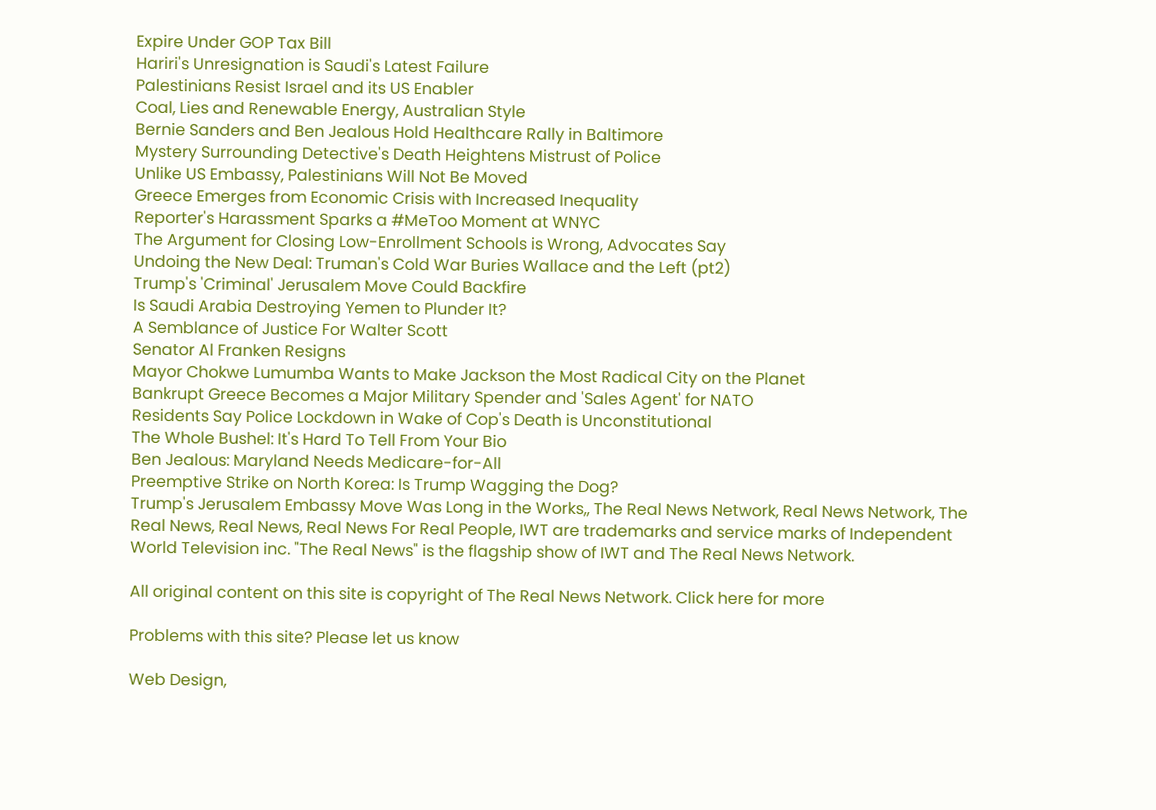Expire Under GOP Tax Bill
Hariri's Unresignation is Saudi's Latest Failure
Palestinians Resist Israel and its US Enabler
Coal, Lies and Renewable Energy, Australian Style
Bernie Sanders and Ben Jealous Hold Healthcare Rally in Baltimore
Mystery Surrounding Detective's Death Heightens Mistrust of Police
Unlike US Embassy, Palestinians Will Not Be Moved
Greece Emerges from Economic Crisis with Increased Inequality
Reporter's Harassment Sparks a #MeToo Moment at WNYC
The Argument for Closing Low-Enrollment Schools is Wrong, Advocates Say
Undoing the New Deal: Truman's Cold War Buries Wallace and the Left (pt2)
Trump's 'Criminal' Jerusalem Move Could Backfire
Is Saudi Arabia Destroying Yemen to Plunder It?
A Semblance of Justice For Walter Scott
Senator Al Franken Resigns
Mayor Chokwe Lumumba Wants to Make Jackson the Most Radical City on the Planet
Bankrupt Greece Becomes a Major Military Spender and 'Sales Agent' for NATO
Residents Say Police Lockdown in Wake of Cop's Death is Unconstitutional
The Whole Bushel: It's Hard To Tell From Your Bio
Ben Jealous: Maryland Needs Medicare-for-All
Preemptive Strike on North Korea: Is Trump Wagging the Dog?
Trump's Jerusalem Embassy Move Was Long in the Works,, The Real News Network, Real News Network, The Real News, Real News, Real News For Real People, IWT are trademarks and service marks of Independent World Television inc. "The Real News" is the flagship show of IWT and The Real News Network.

All original content on this site is copyright of The Real News Network. Click here for more

Problems with this site? Please let us know

Web Design,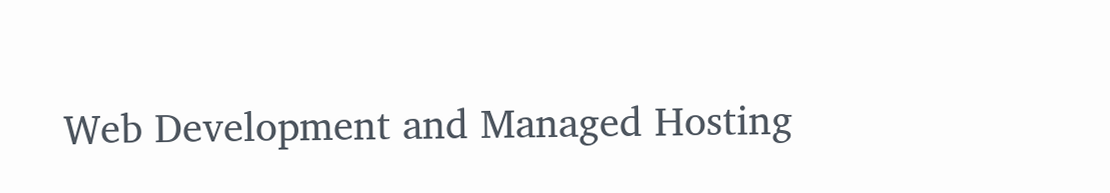Web Development and Managed Hosting